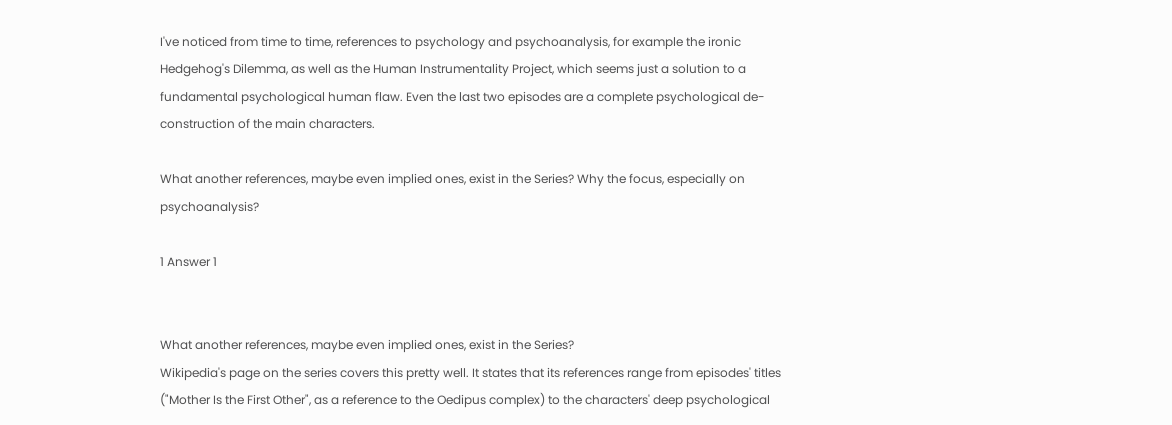I've noticed from time to time, references to psychology and psychoanalysis, for example the ironic Hedgehog's Dilemma, as well as the Human Instrumentality Project, which seems just a solution to a fundamental psychological human flaw. Even the last two episodes are a complete psychological de-construction of the main characters.

What another references, maybe even implied ones, exist in the Series? Why the focus, especially on psychoanalysis?

1 Answer 1


What another references, maybe even implied ones, exist in the Series?
Wikipedia's page on the series covers this pretty well. It states that its references range from episodes' titles ("Mother Is the First Other", as a reference to the Oedipus complex) to the characters' deep psychological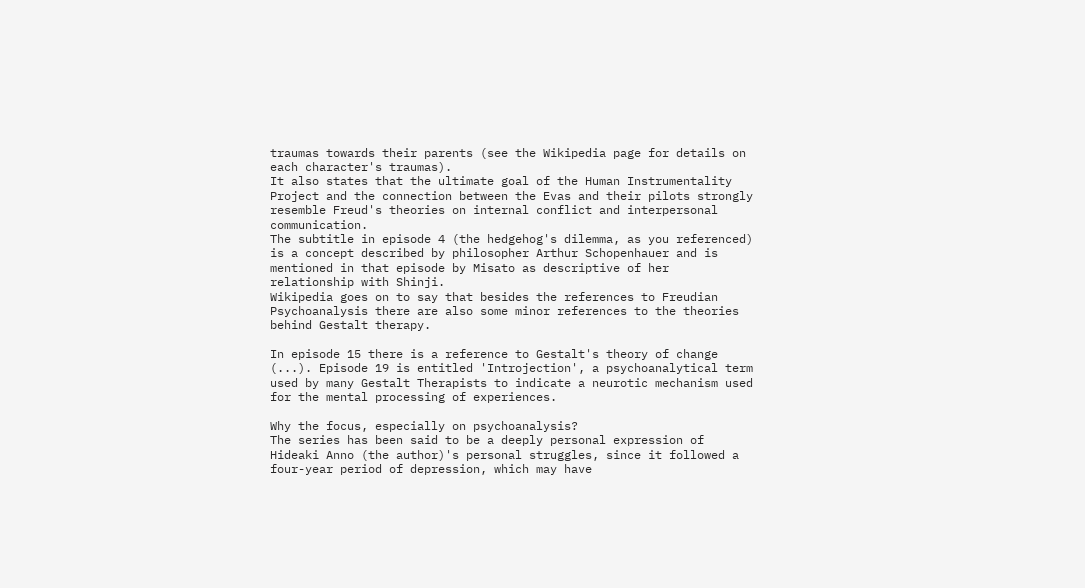traumas towards their parents (see the Wikipedia page for details on each character's traumas).
It also states that the ultimate goal of the Human Instrumentality Project and the connection between the Evas and their pilots strongly resemble Freud's theories on internal conflict and interpersonal communication.
The subtitle in episode 4 (the hedgehog's dilemma, as you referenced) is a concept described by philosopher Arthur Schopenhauer and is mentioned in that episode by Misato as descriptive of her relationship with Shinji.
Wikipedia goes on to say that besides the references to Freudian Psychoanalysis there are also some minor references to the theories behind Gestalt therapy.

In episode 15 there is a reference to Gestalt's theory of change (...). Episode 19 is entitled 'Introjection', a psychoanalytical term used by many Gestalt Therapists to indicate a neurotic mechanism used for the mental processing of experiences.

Why the focus, especially on psychoanalysis?
The series has been said to be a deeply personal expression of Hideaki Anno (the author)'s personal struggles, since it followed a four-year period of depression, which may have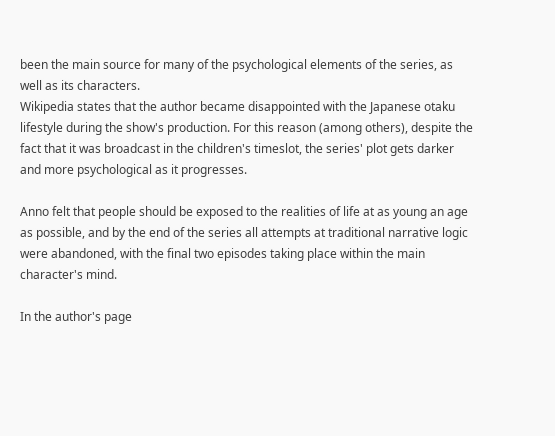been the main source for many of the psychological elements of the series, as well as its characters.
Wikipedia states that the author became disappointed with the Japanese otaku lifestyle during the show's production. For this reason (among others), despite the fact that it was broadcast in the children's timeslot, the series' plot gets darker and more psychological as it progresses.

Anno felt that people should be exposed to the realities of life at as young an age as possible, and by the end of the series all attempts at traditional narrative logic were abandoned, with the final two episodes taking place within the main character's mind.

In the author's page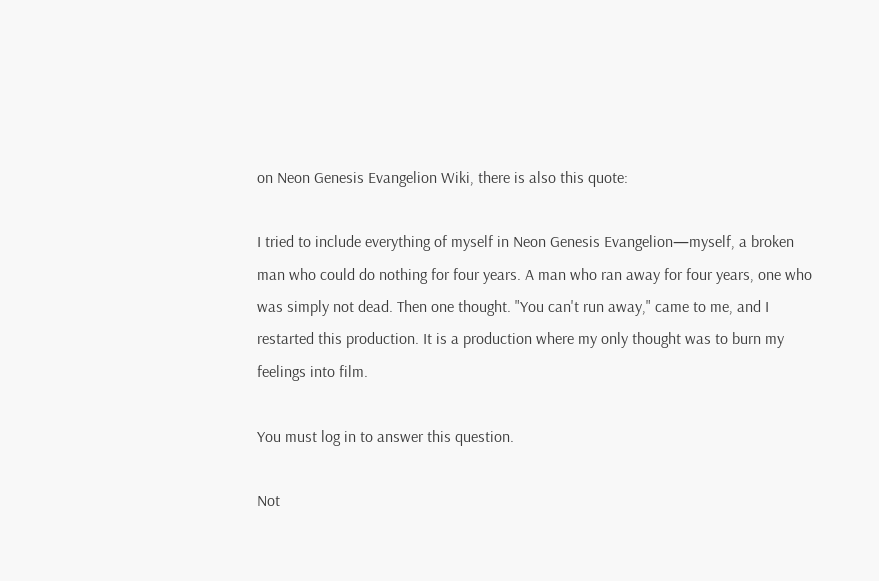on Neon Genesis Evangelion Wiki, there is also this quote:

I tried to include everything of myself in Neon Genesis Evangelion—myself, a broken man who could do nothing for four years. A man who ran away for four years, one who was simply not dead. Then one thought. "You can't run away," came to me, and I restarted this production. It is a production where my only thought was to burn my feelings into film.

You must log in to answer this question.

Not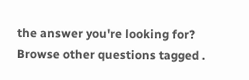the answer you're looking for? Browse other questions tagged .